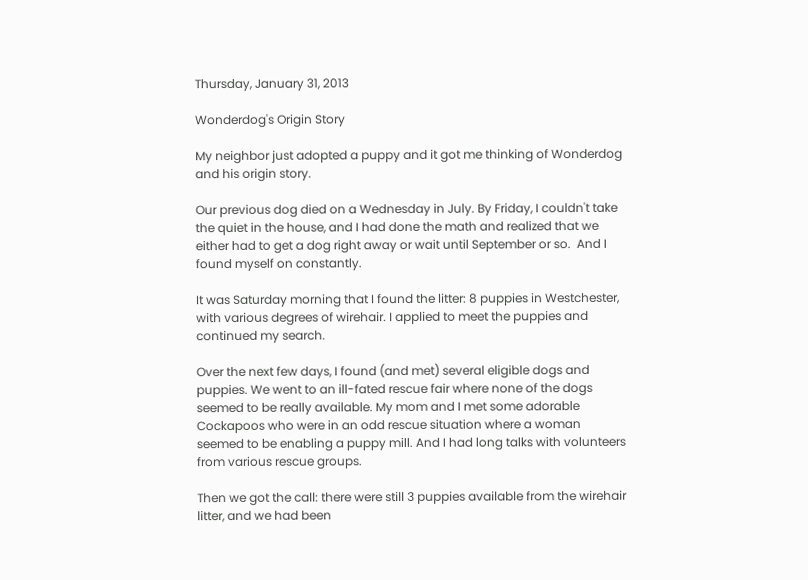Thursday, January 31, 2013

Wonderdog's Origin Story

My neighbor just adopted a puppy and it got me thinking of Wonderdog and his origin story.

Our previous dog died on a Wednesday in July. By Friday, I couldn't take the quiet in the house, and I had done the math and realized that we either had to get a dog right away or wait until September or so.  And I found myself on constantly.

It was Saturday morning that I found the litter: 8 puppies in Westchester, with various degrees of wirehair. I applied to meet the puppies and continued my search.

Over the next few days, I found (and met) several eligible dogs and puppies. We went to an ill-fated rescue fair where none of the dogs seemed to be really available. My mom and I met some adorable Cockapoos who were in an odd rescue situation where a woman seemed to be enabling a puppy mill. And I had long talks with volunteers from various rescue groups.

Then we got the call: there were still 3 puppies available from the wirehair litter, and we had been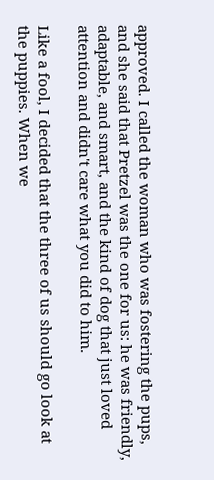approved. I called the woman who was fostering the pups, and she said that Pretzel was the one for us: he was friendly, adaptable, and smart, and the kind of dog that just loved attention and didn't care what you did to him.

Like a fool, I decided that the three of us should go look at the puppies. When we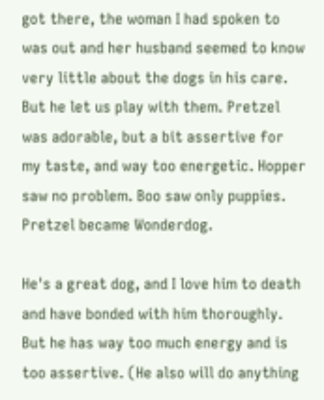got there, the woman I had spoken to was out and her husband seemed to know very little about the dogs in his care. But he let us play with them. Pretzel was adorable, but a bit assertive for my taste, and way too energetic. Hopper saw no problem. Boo saw only puppies. Pretzel became Wonderdog.

He's a great dog, and I love him to death and have bonded with him thoroughly. But he has way too much energy and is too assertive. (He also will do anything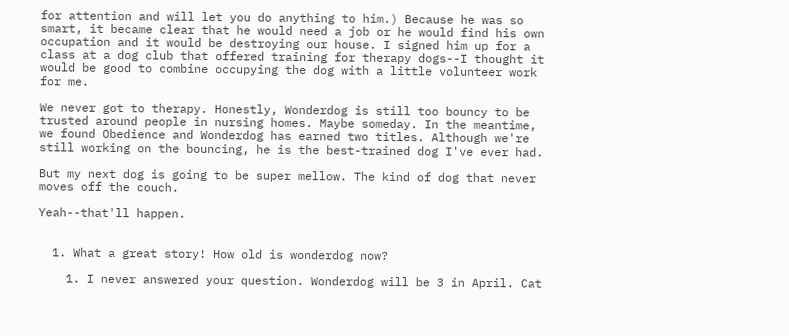for attention and will let you do anything to him.) Because he was so smart, it became clear that he would need a job or he would find his own occupation and it would be destroying our house. I signed him up for a class at a dog club that offered training for therapy dogs--I thought it would be good to combine occupying the dog with a little volunteer work for me.

We never got to therapy. Honestly, Wonderdog is still too bouncy to be trusted around people in nursing homes. Maybe someday. In the meantime, we found Obedience and Wonderdog has earned two titles. Although we're still working on the bouncing, he is the best-trained dog I've ever had.

But my next dog is going to be super mellow. The kind of dog that never moves off the couch.

Yeah--that'll happen.


  1. What a great story! How old is wonderdog now?

    1. I never answered your question. Wonderdog will be 3 in April. Cat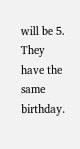will be 5. They have the same birthday.